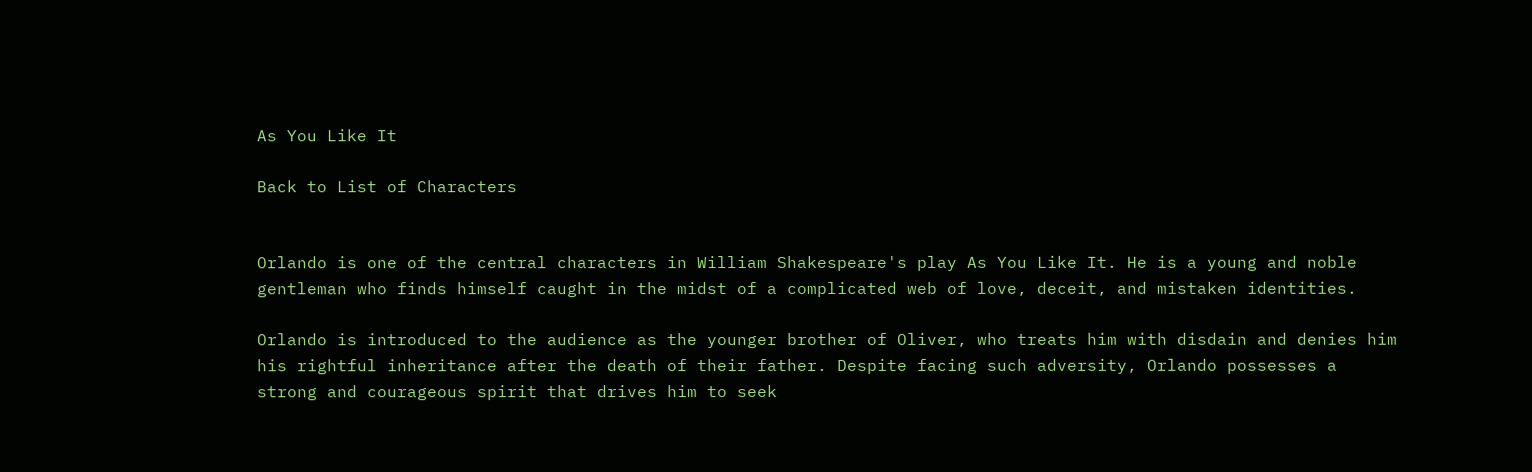As You Like It

Back to List of Characters


Orlando is one of the central characters in William Shakespeare's play As You Like It. He is a young and noble gentleman who finds himself caught in the midst of a complicated web of love, deceit, and mistaken identities.

Orlando is introduced to the audience as the younger brother of Oliver, who treats him with disdain and denies him his rightful inheritance after the death of their father. Despite facing such adversity, Orlando possesses a strong and courageous spirit that drives him to seek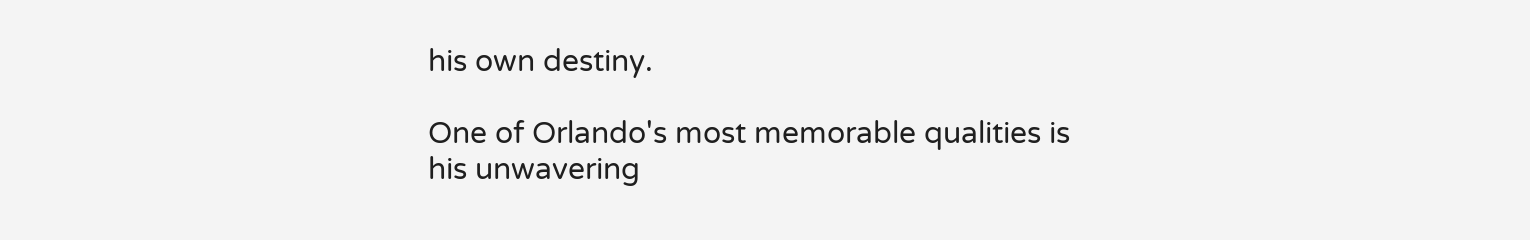his own destiny.

One of Orlando's most memorable qualities is his unwavering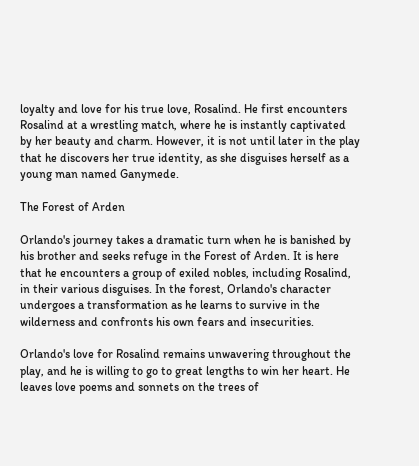loyalty and love for his true love, Rosalind. He first encounters Rosalind at a wrestling match, where he is instantly captivated by her beauty and charm. However, it is not until later in the play that he discovers her true identity, as she disguises herself as a young man named Ganymede.

The Forest of Arden

Orlando's journey takes a dramatic turn when he is banished by his brother and seeks refuge in the Forest of Arden. It is here that he encounters a group of exiled nobles, including Rosalind, in their various disguises. In the forest, Orlando's character undergoes a transformation as he learns to survive in the wilderness and confronts his own fears and insecurities.

Orlando's love for Rosalind remains unwavering throughout the play, and he is willing to go to great lengths to win her heart. He leaves love poems and sonnets on the trees of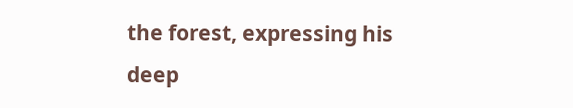the forest, expressing his deep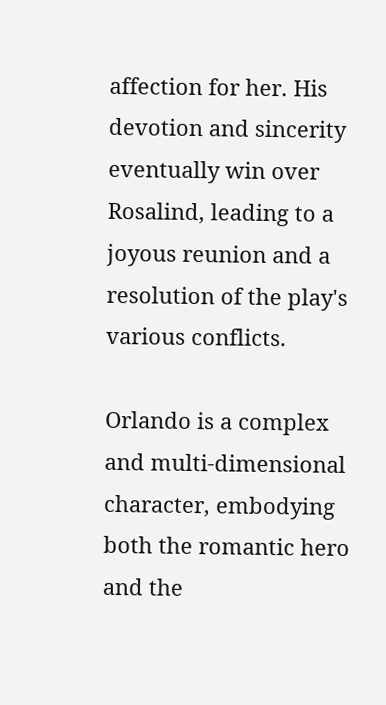affection for her. His devotion and sincerity eventually win over Rosalind, leading to a joyous reunion and a resolution of the play's various conflicts.

Orlando is a complex and multi-dimensional character, embodying both the romantic hero and the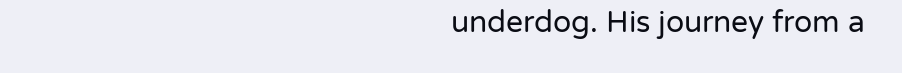underdog. His journey from a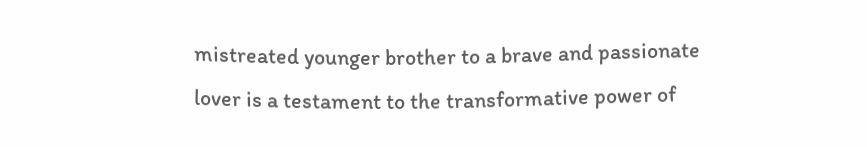mistreated younger brother to a brave and passionate lover is a testament to the transformative power of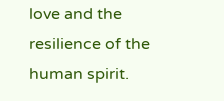love and the resilience of the human spirit.